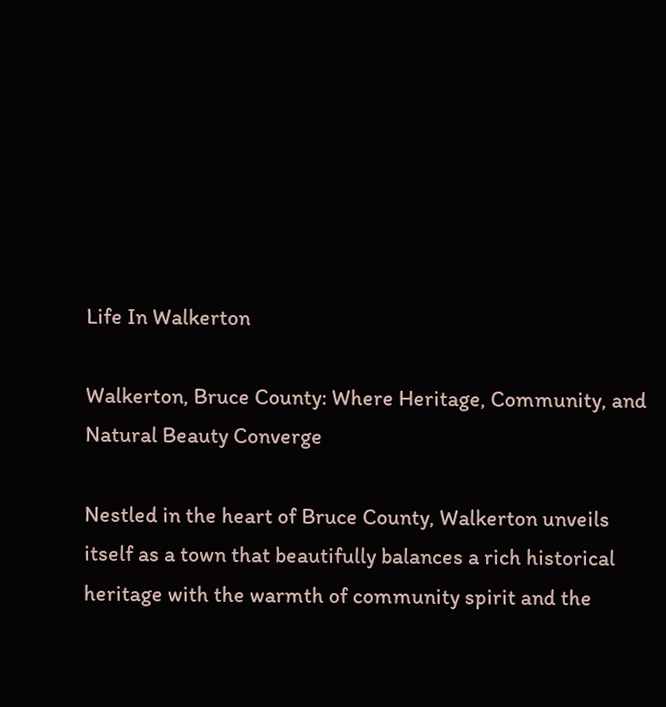Life In Walkerton

Walkerton, Bruce County: Where Heritage, Community, and Natural Beauty Converge

Nestled in the heart of Bruce County, Walkerton unveils itself as a town that beautifully balances a rich historical heritage with the warmth of community spirit and the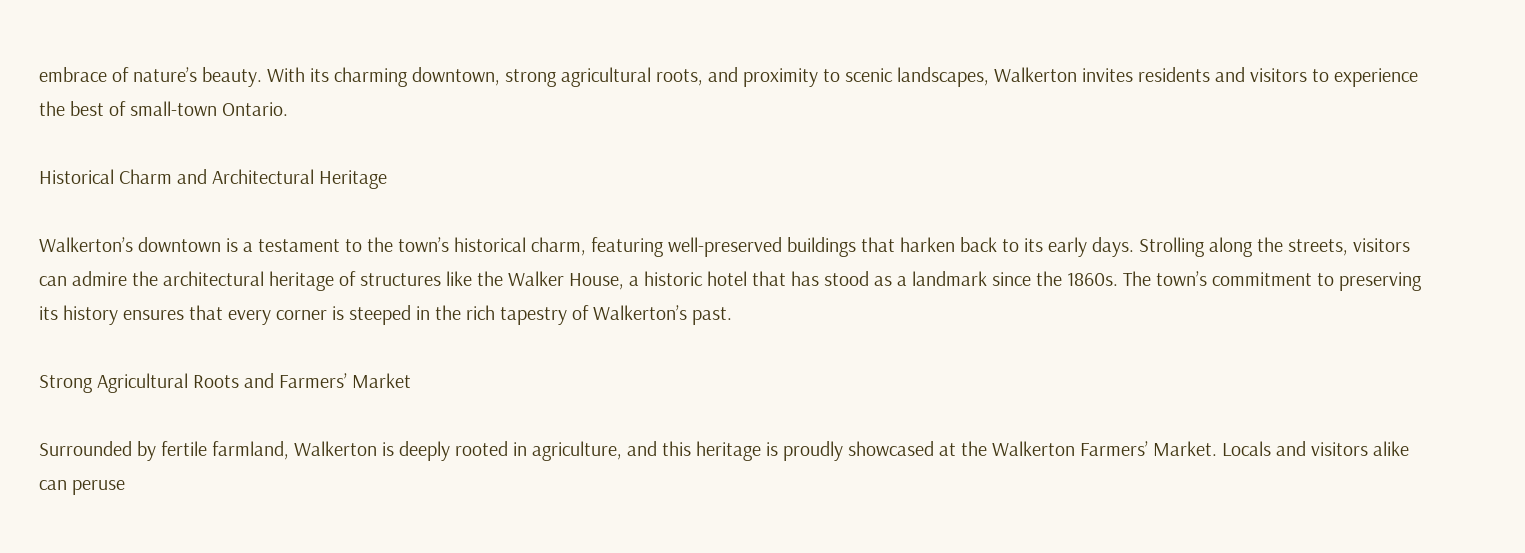embrace of nature’s beauty. With its charming downtown, strong agricultural roots, and proximity to scenic landscapes, Walkerton invites residents and visitors to experience the best of small-town Ontario.

Historical Charm and Architectural Heritage

Walkerton’s downtown is a testament to the town’s historical charm, featuring well-preserved buildings that harken back to its early days. Strolling along the streets, visitors can admire the architectural heritage of structures like the Walker House, a historic hotel that has stood as a landmark since the 1860s. The town’s commitment to preserving its history ensures that every corner is steeped in the rich tapestry of Walkerton’s past.

Strong Agricultural Roots and Farmers’ Market

Surrounded by fertile farmland, Walkerton is deeply rooted in agriculture, and this heritage is proudly showcased at the Walkerton Farmers’ Market. Locals and visitors alike can peruse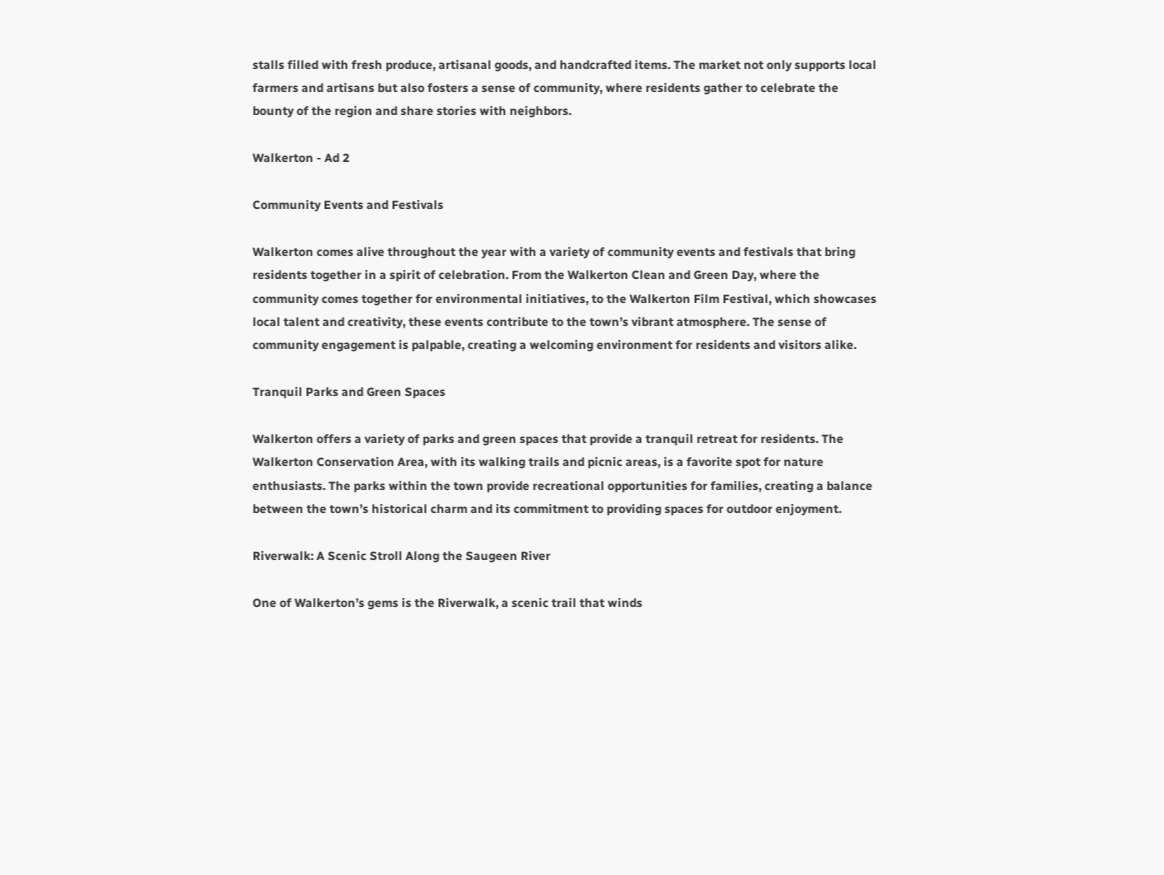stalls filled with fresh produce, artisanal goods, and handcrafted items. The market not only supports local farmers and artisans but also fosters a sense of community, where residents gather to celebrate the bounty of the region and share stories with neighbors.

Walkerton - Ad 2

Community Events and Festivals

Walkerton comes alive throughout the year with a variety of community events and festivals that bring residents together in a spirit of celebration. From the Walkerton Clean and Green Day, where the community comes together for environmental initiatives, to the Walkerton Film Festival, which showcases local talent and creativity, these events contribute to the town’s vibrant atmosphere. The sense of community engagement is palpable, creating a welcoming environment for residents and visitors alike.

Tranquil Parks and Green Spaces

Walkerton offers a variety of parks and green spaces that provide a tranquil retreat for residents. The Walkerton Conservation Area, with its walking trails and picnic areas, is a favorite spot for nature enthusiasts. The parks within the town provide recreational opportunities for families, creating a balance between the town’s historical charm and its commitment to providing spaces for outdoor enjoyment.

Riverwalk: A Scenic Stroll Along the Saugeen River

One of Walkerton’s gems is the Riverwalk, a scenic trail that winds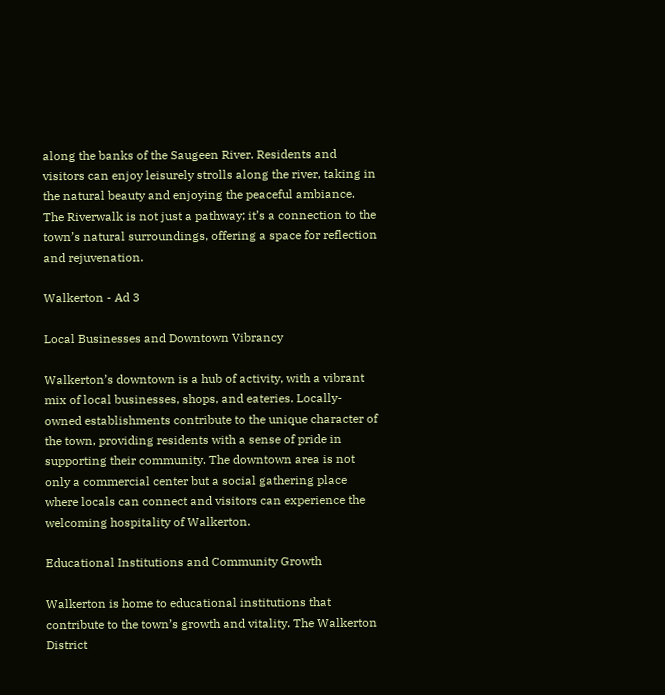along the banks of the Saugeen River. Residents and visitors can enjoy leisurely strolls along the river, taking in the natural beauty and enjoying the peaceful ambiance. The Riverwalk is not just a pathway; it’s a connection to the town’s natural surroundings, offering a space for reflection and rejuvenation.

Walkerton - Ad 3

Local Businesses and Downtown Vibrancy

Walkerton’s downtown is a hub of activity, with a vibrant mix of local businesses, shops, and eateries. Locally-owned establishments contribute to the unique character of the town, providing residents with a sense of pride in supporting their community. The downtown area is not only a commercial center but a social gathering place where locals can connect and visitors can experience the welcoming hospitality of Walkerton.

Educational Institutions and Community Growth

Walkerton is home to educational institutions that contribute to the town’s growth and vitality. The Walkerton District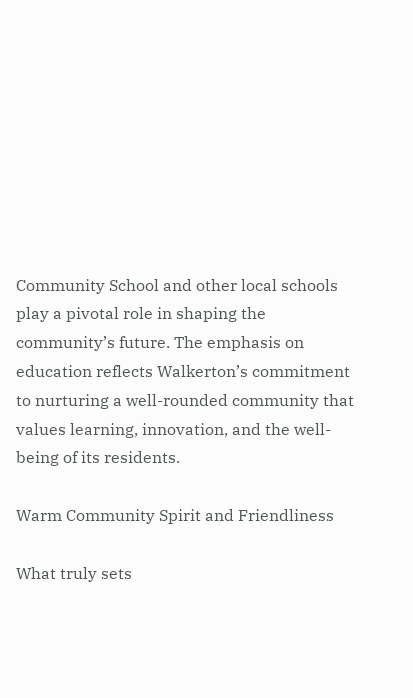Community School and other local schools play a pivotal role in shaping the community’s future. The emphasis on education reflects Walkerton’s commitment to nurturing a well-rounded community that values learning, innovation, and the well-being of its residents.

Warm Community Spirit and Friendliness

What truly sets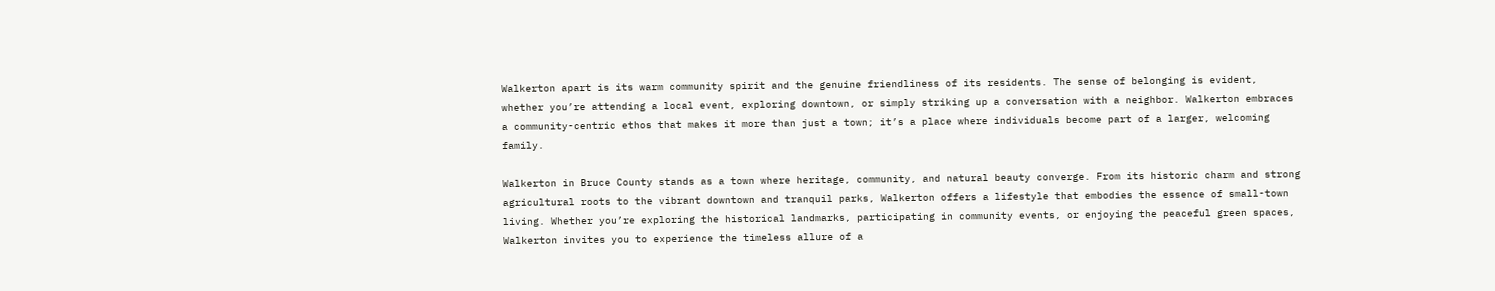Walkerton apart is its warm community spirit and the genuine friendliness of its residents. The sense of belonging is evident, whether you’re attending a local event, exploring downtown, or simply striking up a conversation with a neighbor. Walkerton embraces a community-centric ethos that makes it more than just a town; it’s a place where individuals become part of a larger, welcoming family.

Walkerton in Bruce County stands as a town where heritage, community, and natural beauty converge. From its historic charm and strong agricultural roots to the vibrant downtown and tranquil parks, Walkerton offers a lifestyle that embodies the essence of small-town living. Whether you’re exploring the historical landmarks, participating in community events, or enjoying the peaceful green spaces, Walkerton invites you to experience the timeless allure of a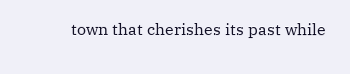town that cherishes its past while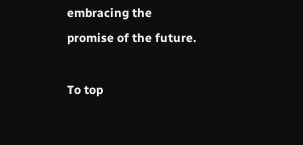embracing the promise of the future.

To top